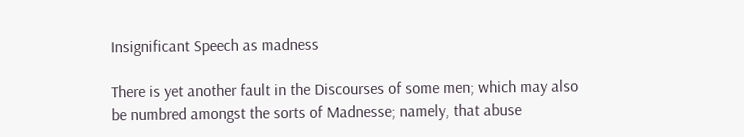Insignificant Speech as madness

There is yet another fault in the Discourses of some men; which may also be numbred amongst the sorts of Madnesse; namely, that abuse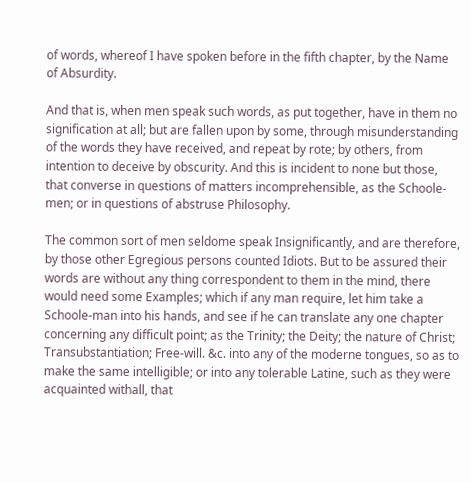of words, whereof I have spoken before in the fifth chapter, by the Name of Absurdity.

And that is, when men speak such words, as put together, have in them no signification at all; but are fallen upon by some, through misunderstanding of the words they have received, and repeat by rote; by others, from intention to deceive by obscurity. And this is incident to none but those, that converse in questions of matters incomprehensible, as the Schoole-men; or in questions of abstruse Philosophy.

The common sort of men seldome speak Insignificantly, and are therefore, by those other Egregious persons counted Idiots. But to be assured their words are without any thing correspondent to them in the mind, there would need some Examples; which if any man require, let him take a Schoole-man into his hands, and see if he can translate any one chapter concerning any difficult point; as the Trinity; the Deity; the nature of Christ; Transubstantiation; Free-will. &c. into any of the moderne tongues, so as to make the same intelligible; or into any tolerable Latine, such as they were acquainted withall, that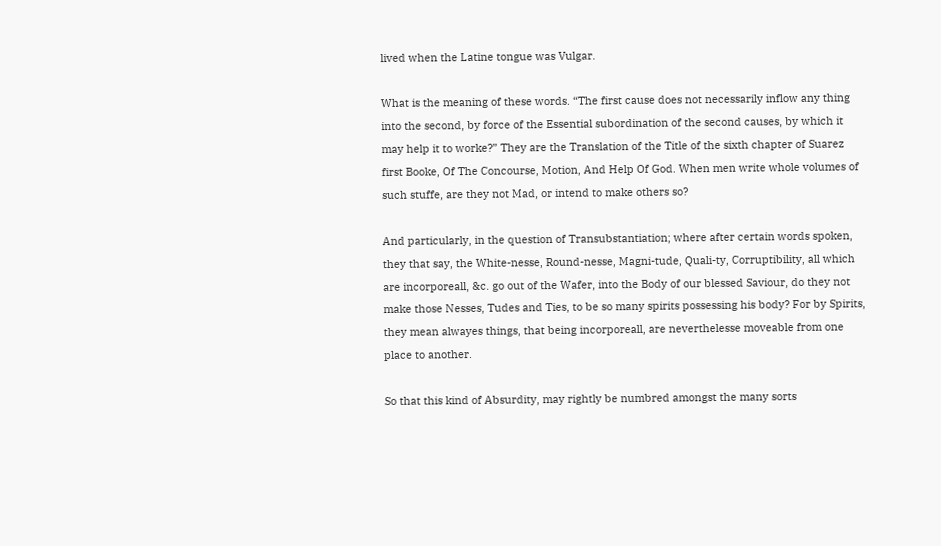lived when the Latine tongue was Vulgar.

What is the meaning of these words. “The first cause does not necessarily inflow any thing into the second, by force of the Essential subordination of the second causes, by which it may help it to worke?” They are the Translation of the Title of the sixth chapter of Suarez first Booke, Of The Concourse, Motion, And Help Of God. When men write whole volumes of such stuffe, are they not Mad, or intend to make others so?

And particularly, in the question of Transubstantiation; where after certain words spoken, they that say, the White-nesse, Round-nesse, Magni-tude, Quali-ty, Corruptibility, all which are incorporeall, &c. go out of the Wafer, into the Body of our blessed Saviour, do they not make those Nesses, Tudes and Ties, to be so many spirits possessing his body? For by Spirits, they mean alwayes things, that being incorporeall, are neverthelesse moveable from one place to another.

So that this kind of Absurdity, may rightly be numbred amongst the many sorts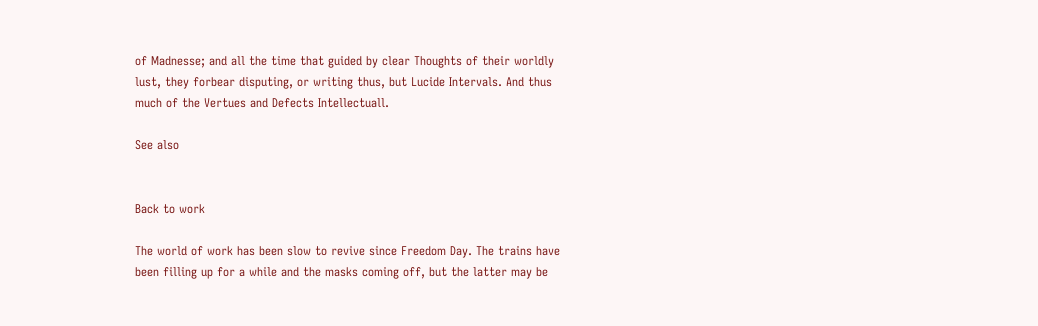of Madnesse; and all the time that guided by clear Thoughts of their worldly lust, they forbear disputing, or writing thus, but Lucide Intervals. And thus much of the Vertues and Defects Intellectuall.

See also


Back to work

The world of work has been slow to revive since Freedom Day. The trains have been filling up for a while and the masks coming off, but the latter may be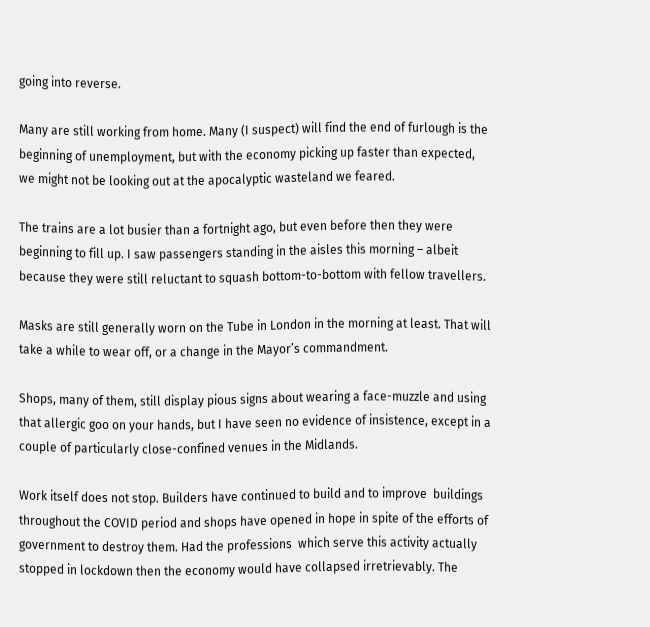going into reverse.

Many are still working from home. Many (I suspect) will find the end of furlough is the beginning of unemployment, but with the economy picking up faster than expected, we might not be looking out at the apocalyptic wasteland we feared.

The trains are a lot busier than a fortnight ago, but even before then they were beginning to fill up. I saw passengers standing in the aisles this morning – albeit because they were still reluctant to squash bottom-to-bottom with fellow travellers.

Masks are still generally worn on the Tube in London in the morning at least. That will take a while to wear off, or a change in the Mayor’s commandment.

Shops, many of them, still display pious signs about wearing a face-muzzle and using that allergic goo on your hands, but I have seen no evidence of insistence, except in a couple of particularly close-confined venues in the Midlands.

Work itself does not stop. Builders have continued to build and to improve  buildings throughout the COVID period and shops have opened in hope in spite of the efforts of government to destroy them. Had the professions  which serve this activity actually stopped in lockdown then the economy would have collapsed irretrievably. The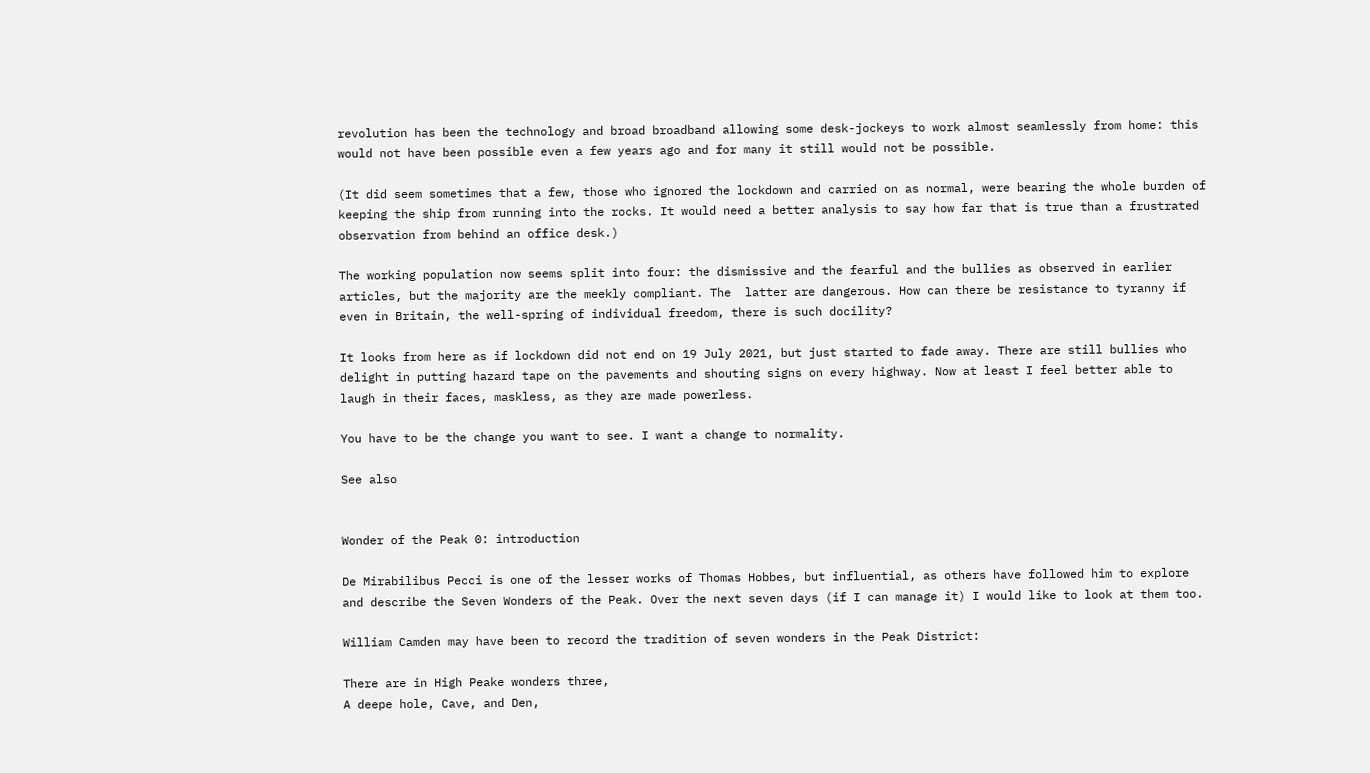revolution has been the technology and broad broadband allowing some desk-jockeys to work almost seamlessly from home: this would not have been possible even a few years ago and for many it still would not be possible.

(It did seem sometimes that a few, those who ignored the lockdown and carried on as normal, were bearing the whole burden of keeping the ship from running into the rocks. It would need a better analysis to say how far that is true than a frustrated observation from behind an office desk.)

The working population now seems split into four: the dismissive and the fearful and the bullies as observed in earlier articles, but the majority are the meekly compliant. The  latter are dangerous. How can there be resistance to tyranny if even in Britain, the well-spring of individual freedom, there is such docility?

It looks from here as if lockdown did not end on 19 July 2021, but just started to fade away. There are still bullies who delight in putting hazard tape on the pavements and shouting signs on every highway. Now at least I feel better able to laugh in their faces, maskless, as they are made powerless.

You have to be the change you want to see. I want a change to normality.

See also


Wonder of the Peak 0: introduction

De Mirabilibus Pecci is one of the lesser works of Thomas Hobbes, but influential, as others have followed him to explore and describe the Seven Wonders of the Peak. Over the next seven days (if I can manage it) I would like to look at them too.

William Camden may have been to record the tradition of seven wonders in the Peak District:

There are in High Peake wonders three,
A deepe hole, Cave, and Den,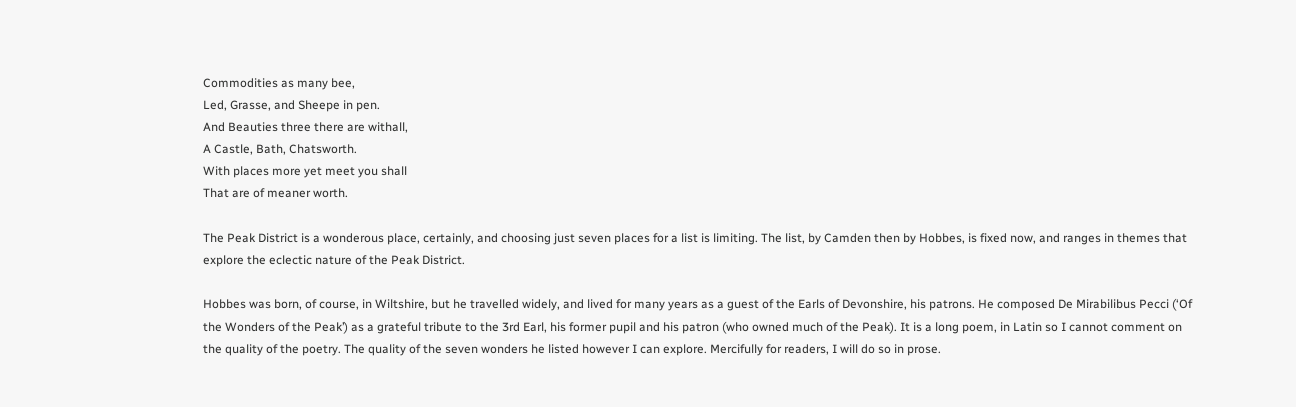Commodities as many bee,
Led, Grasse, and Sheepe in pen.
And Beauties three there are withall,
A Castle, Bath, Chatsworth.
With places more yet meet you shall
That are of meaner worth.

The Peak District is a wonderous place, certainly, and choosing just seven places for a list is limiting. The list, by Camden then by Hobbes, is fixed now, and ranges in themes that explore the eclectic nature of the Peak District.

Hobbes was born, of course, in Wiltshire, but he travelled widely, and lived for many years as a guest of the Earls of Devonshire, his patrons. He composed De Mirabilibus Pecci (‘Of the Wonders of the Peak’) as a grateful tribute to the 3rd Earl, his former pupil and his patron (who owned much of the Peak). It is a long poem, in Latin so I cannot comment on the quality of the poetry. The quality of the seven wonders he listed however I can explore. Mercifully for readers, I will do so in prose.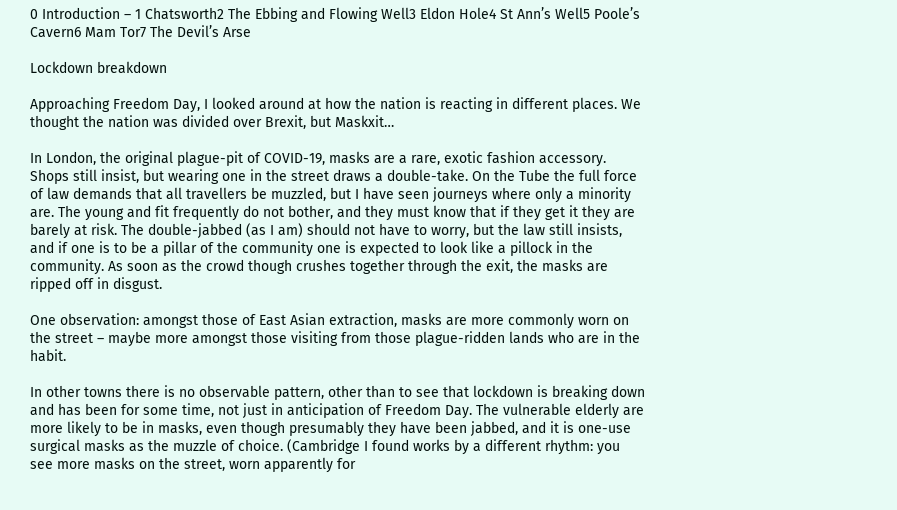0 Introduction – 1 Chatsworth2 The Ebbing and Flowing Well3 Eldon Hole4 St Ann’s Well5 Poole’s Cavern6 Mam Tor7 The Devil’s Arse

Lockdown breakdown

Approaching Freedom Day, I looked around at how the nation is reacting in different places. We thought the nation was divided over Brexit, but Maskxit…

In London, the original plague-pit of COVID-19, masks are a rare, exotic fashion accessory. Shops still insist, but wearing one in the street draws a double-take. On the Tube the full force of law demands that all travellers be muzzled, but I have seen journeys where only a minority are. The young and fit frequently do not bother, and they must know that if they get it they are barely at risk. The double-jabbed (as I am) should not have to worry, but the law still insists, and if one is to be a pillar of the community one is expected to look like a pillock in the community. As soon as the crowd though crushes together through the exit, the masks are ripped off in disgust.

One observation: amongst those of East Asian extraction, masks are more commonly worn on the street – maybe more amongst those visiting from those plague-ridden lands who are in the habit.

In other towns there is no observable pattern, other than to see that lockdown is breaking down and has been for some time, not just in anticipation of Freedom Day. The vulnerable elderly are more likely to be in masks, even though presumably they have been jabbed, and it is one-use surgical masks as the muzzle of choice. (Cambridge I found works by a different rhythm: you see more masks on the street, worn apparently for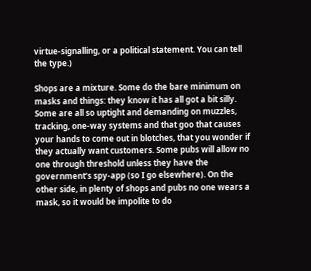virtue-signalling, or a political statement. You can tell the type.)

Shops are a mixture. Some do the bare minimum on masks and things: they know it has all got a bit silly. Some are all so uptight and demanding on muzzles, tracking, one-way systems and that goo that causes your hands to come out in blotches, that you wonder if they actually want customers. Some pubs will allow no one through threshold unless they have the government’s spy-app (so I go elsewhere). On the other side, in plenty of shops and pubs no one wears a mask, so it would be impolite to do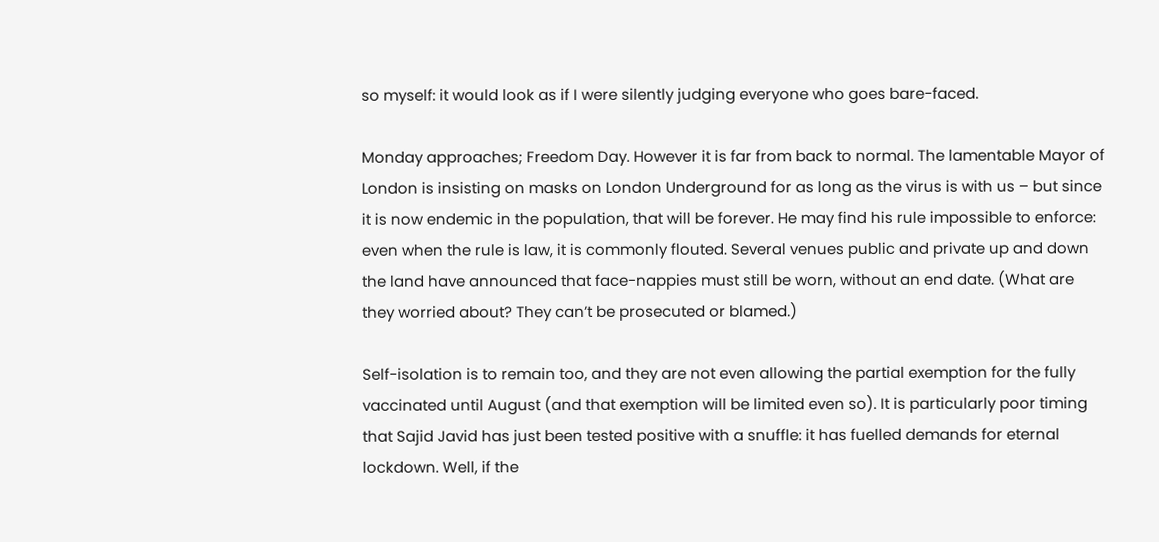so myself: it would look as if I were silently judging everyone who goes bare-faced.

Monday approaches; Freedom Day. However it is far from back to normal. The lamentable Mayor of London is insisting on masks on London Underground for as long as the virus is with us – but since it is now endemic in the population, that will be forever. He may find his rule impossible to enforce: even when the rule is law, it is commonly flouted. Several venues public and private up and down the land have announced that face-nappies must still be worn, without an end date. (What are they worried about? They can’t be prosecuted or blamed.)

Self-isolation is to remain too, and they are not even allowing the partial exemption for the fully vaccinated until August (and that exemption will be limited even so). It is particularly poor timing that Sajid Javid has just been tested positive with a snuffle: it has fuelled demands for eternal lockdown. Well, if the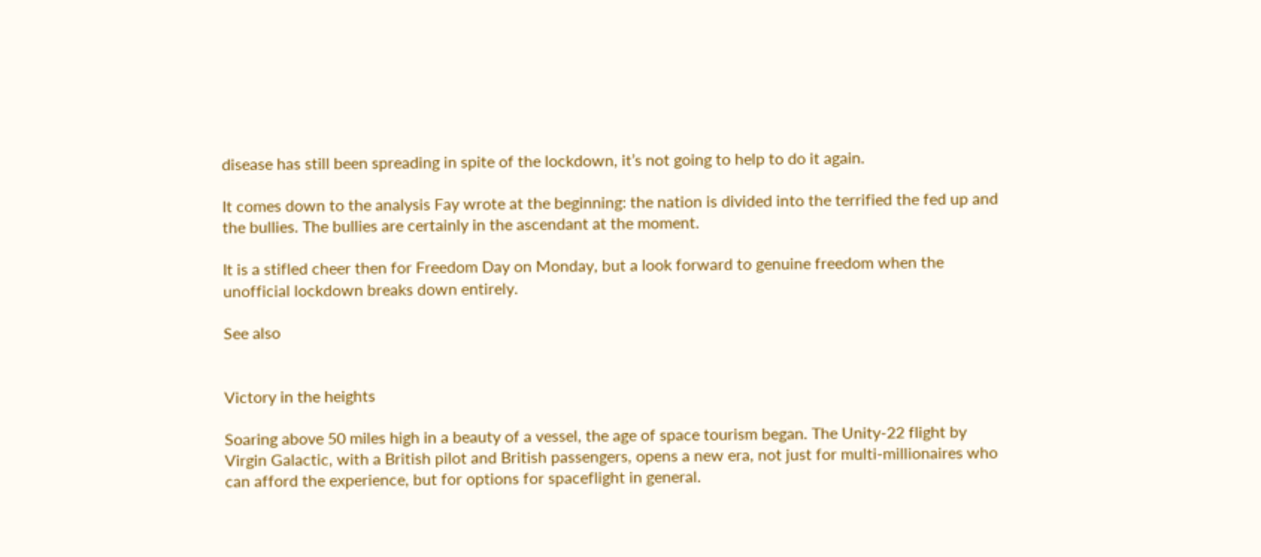disease has still been spreading in spite of the lockdown, it’s not going to help to do it again.

It comes down to the analysis Fay wrote at the beginning: the nation is divided into the terrified the fed up and the bullies. The bullies are certainly in the ascendant at the moment.

It is a stifled cheer then for Freedom Day on Monday, but a look forward to genuine freedom when the unofficial lockdown breaks down entirely.

See also


Victory in the heights

Soaring above 50 miles high in a beauty of a vessel, the age of space tourism began. The Unity-22 flight by Virgin Galactic, with a British pilot and British passengers, opens a new era, not just for multi-millionaires who can afford the experience, but for options for spaceflight in general.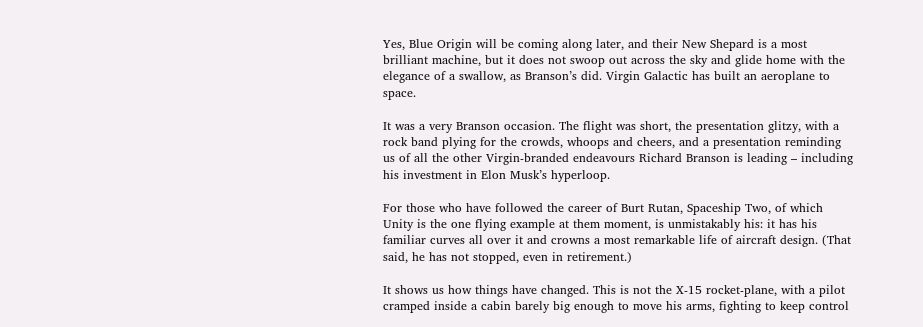Yes, Blue Origin will be coming along later, and their New Shepard is a most brilliant machine, but it does not swoop out across the sky and glide home with the elegance of a swallow, as Branson’s did. Virgin Galactic has built an aeroplane to space.

It was a very Branson occasion. The flight was short, the presentation glitzy, with a rock band plying for the crowds, whoops and cheers, and a presentation reminding us of all the other Virgin-branded endeavours Richard Branson is leading – including his investment in Elon Musk’s hyperloop.

For those who have followed the career of Burt Rutan, Spaceship Two, of which Unity is the one flying example at them moment, is unmistakably his: it has his familiar curves all over it and crowns a most remarkable life of aircraft design. (That said, he has not stopped, even in retirement.)

It shows us how things have changed. This is not the X-15 rocket-plane, with a pilot cramped inside a cabin barely big enough to move his arms, fighting to keep control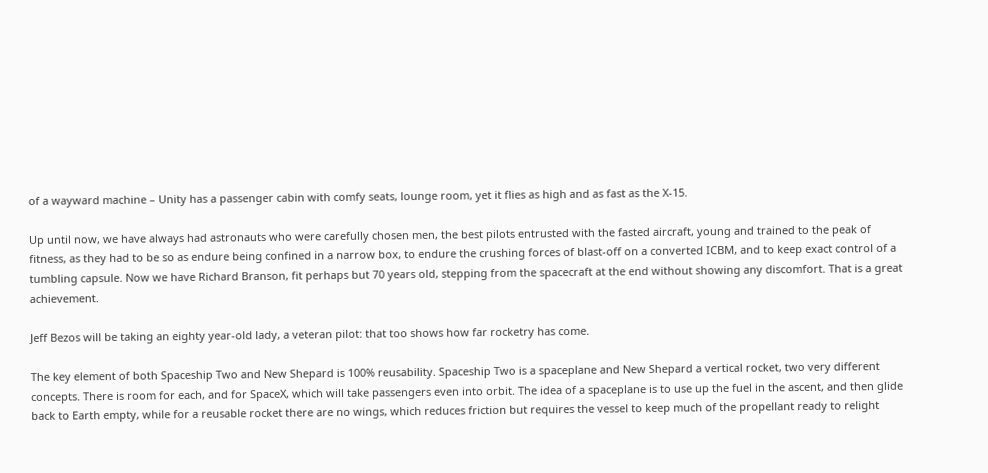of a wayward machine – Unity has a passenger cabin with comfy seats, lounge room, yet it flies as high and as fast as the X-15.

Up until now, we have always had astronauts who were carefully chosen men, the best pilots entrusted with the fasted aircraft, young and trained to the peak of fitness, as they had to be so as endure being confined in a narrow box, to endure the crushing forces of blast-off on a converted ICBM, and to keep exact control of a tumbling capsule. Now we have Richard Branson, fit perhaps but 70 years old, stepping from the spacecraft at the end without showing any discomfort. That is a great achievement.

Jeff Bezos will be taking an eighty year-old lady, a veteran pilot: that too shows how far rocketry has come.

The key element of both Spaceship Two and New Shepard is 100% reusability. Spaceship Two is a spaceplane and New Shepard a vertical rocket, two very different concepts. There is room for each, and for SpaceX, which will take passengers even into orbit. The idea of a spaceplane is to use up the fuel in the ascent, and then glide back to Earth empty, while for a reusable rocket there are no wings, which reduces friction but requires the vessel to keep much of the propellant ready to relight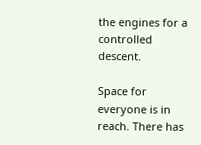the engines for a controlled descent.

Space for everyone is in reach. There has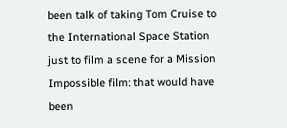been talk of taking Tom Cruise to the International Space Station just to film a scene for a Mission Impossible film: that would have been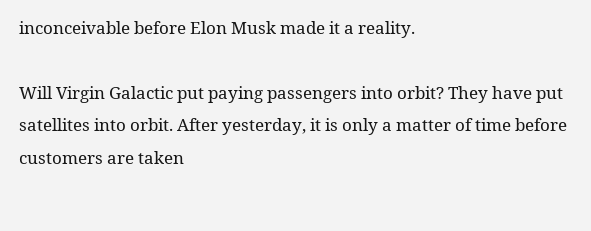inconceivable before Elon Musk made it a reality.

Will Virgin Galactic put paying passengers into orbit? They have put satellites into orbit. After yesterday, it is only a matter of time before customers are taken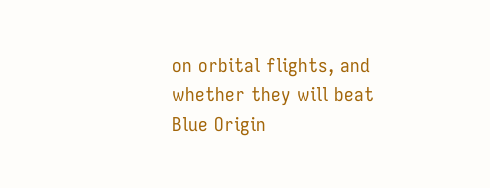on orbital flights, and whether they will beat Blue Origin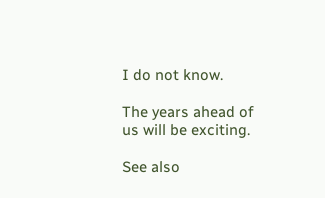I do not know.

The years ahead of us will be exciting.

See also